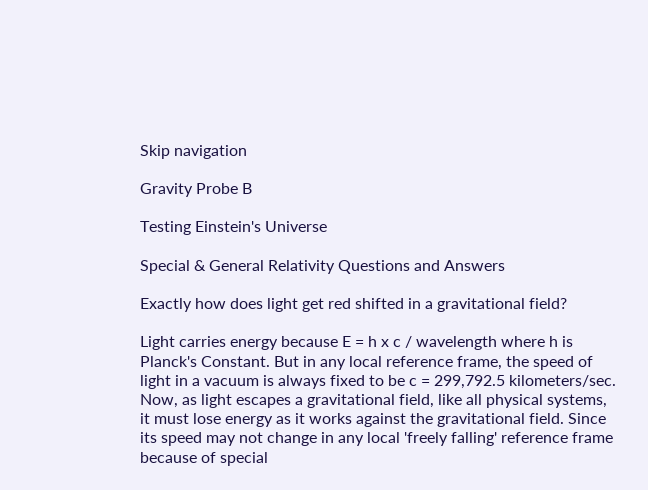Skip navigation

Gravity Probe B

Testing Einstein's Universe

Special & General Relativity Questions and Answers

Exactly how does light get red shifted in a gravitational field?

Light carries energy because E = h x c / wavelength where h is Planck's Constant. But in any local reference frame, the speed of light in a vacuum is always fixed to be c = 299,792.5 kilometers/sec. Now, as light escapes a gravitational field, like all physical systems, it must lose energy as it works against the gravitational field. Since its speed may not change in any local 'freely falling' reference frame because of special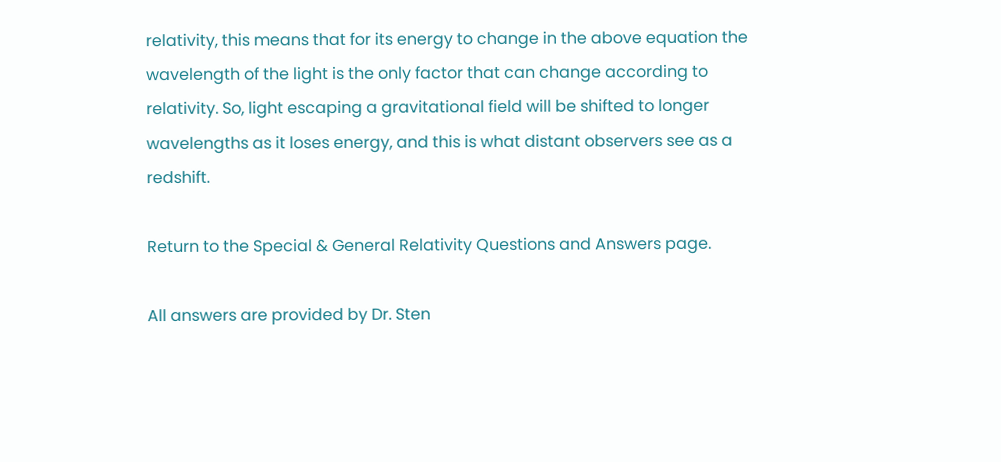relativity, this means that for its energy to change in the above equation the wavelength of the light is the only factor that can change according to relativity. So, light escaping a gravitational field will be shifted to longer wavelengths as it loses energy, and this is what distant observers see as a redshift.

Return to the Special & General Relativity Questions and Answers page.

All answers are provided by Dr. Sten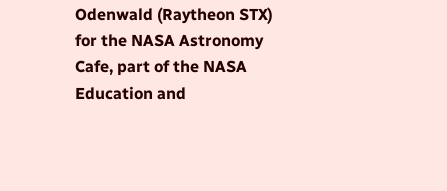Odenwald (Raytheon STX) for the NASA Astronomy Cafe, part of the NASA Education and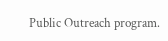Public Outreach program.